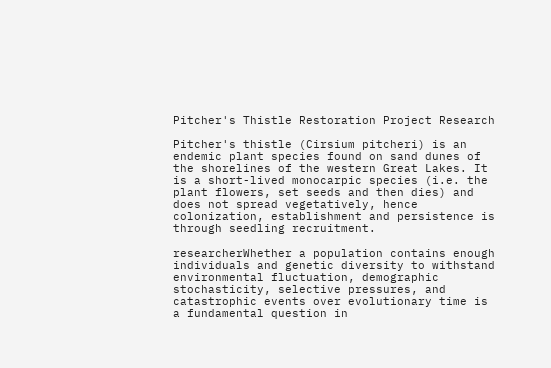Pitcher's Thistle Restoration Project Research

Pitcher's thistle (Cirsium pitcheri) is an endemic plant species found on sand dunes of the shorelines of the western Great Lakes. It is a short-lived monocarpic species (i.e. the plant flowers, set seeds and then dies) and does not spread vegetatively, hence colonization, establishment and persistence is through seedling recruitment.

researcherWhether a population contains enough individuals and genetic diversity to withstand environmental fluctuation, demographic stochasticity, selective pressures, and catastrophic events over evolutionary time is a fundamental question in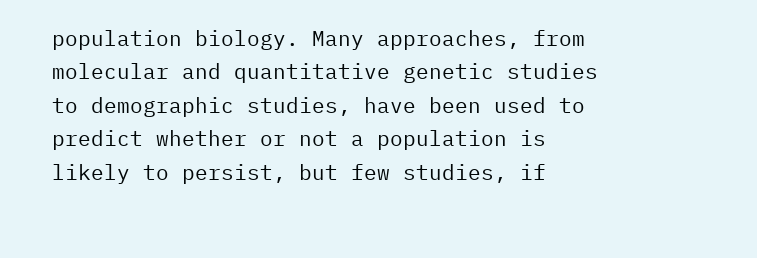population biology. Many approaches, from molecular and quantitative genetic studies to demographic studies, have been used to predict whether or not a population is likely to persist, but few studies, if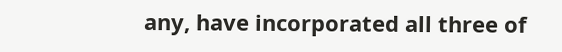any, have incorporated all three of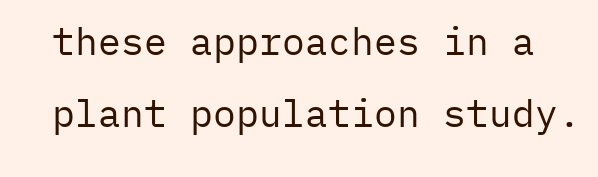these approaches in a plant population study.